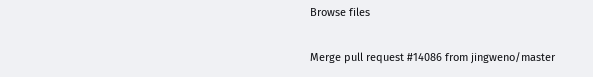Browse files

Merge pull request #14086 from jingweno/master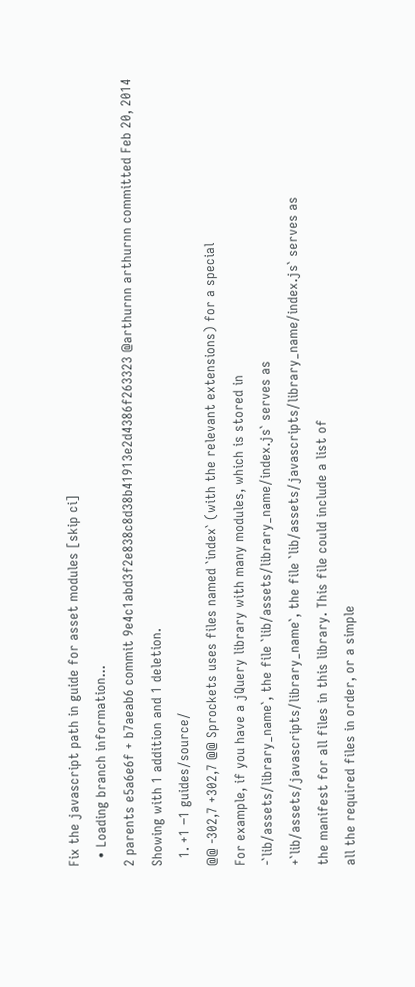Fix the javascript path in guide for asset modules [skip ci]
  • Loading branch information...
2 parents e5a6e6f + b7aeab6 commit 9e4c1abd3f2e838c8d38b41913e2d4386f263323 @arthurnn arthurnn committed Feb 20, 2014
Showing with 1 addition and 1 deletion.
  1. +1 −1 guides/source/
@@ -302,7 +302,7 @@ Sprockets uses files named `index` (with the relevant extensions) for a special
For example, if you have a jQuery library with many modules, which is stored in
-`lib/assets/library_name`, the file `lib/assets/library_name/index.js` serves as
+`lib/assets/javascripts/library_name`, the file `lib/assets/javascripts/library_name/index.js` serves as
the manifest for all files in this library. This file could include a list of
all the required files in order, or a simple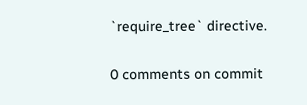`require_tree` directive.

0 comments on commit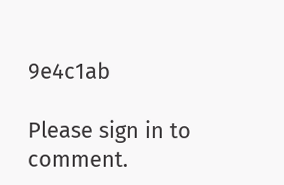9e4c1ab

Please sign in to comment.